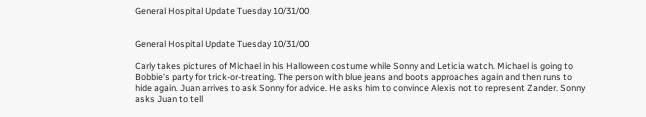General Hospital Update Tuesday 10/31/00


General Hospital Update Tuesday 10/31/00

Carly takes pictures of Michael in his Halloween costume while Sonny and Leticia watch. Michael is going to Bobbie's party for trick-or-treating. The person with blue jeans and boots approaches again and then runs to hide again. Juan arrives to ask Sonny for advice. He asks him to convince Alexis not to represent Zander. Sonny asks Juan to tell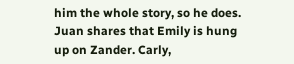him the whole story, so he does. Juan shares that Emily is hung up on Zander. Carly,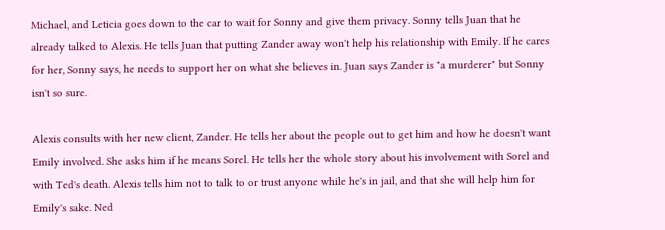Michael, and Leticia goes down to the car to wait for Sonny and give them privacy. Sonny tells Juan that he already talked to Alexis. He tells Juan that putting Zander away won't help his relationship with Emily. If he cares for her, Sonny says, he needs to support her on what she believes in. Juan says Zander is "a murderer" but Sonny isn't so sure.

Alexis consults with her new client, Zander. He tells her about the people out to get him and how he doesn't want Emily involved. She asks him if he means Sorel. He tells her the whole story about his involvement with Sorel and with Ted's death. Alexis tells him not to talk to or trust anyone while he's in jail, and that she will help him for Emily's sake. Ned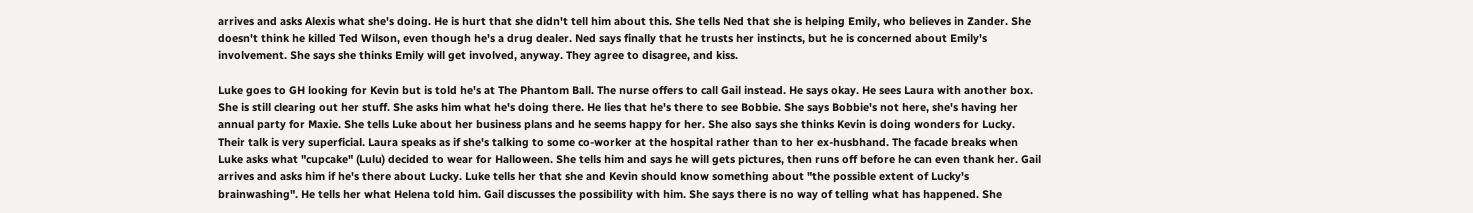arrives and asks Alexis what she's doing. He is hurt that she didn't tell him about this. She tells Ned that she is helping Emily, who believes in Zander. She doesn't think he killed Ted Wilson, even though he's a drug dealer. Ned says finally that he trusts her instincts, but he is concerned about Emily's involvement. She says she thinks Emily will get involved, anyway. They agree to disagree, and kiss.

Luke goes to GH looking for Kevin but is told he's at The Phantom Ball. The nurse offers to call Gail instead. He says okay. He sees Laura with another box. She is still clearing out her stuff. She asks him what he's doing there. He lies that he's there to see Bobbie. She says Bobbie's not here, she's having her annual party for Maxie. She tells Luke about her business plans and he seems happy for her. She also says she thinks Kevin is doing wonders for Lucky. Their talk is very superficial. Laura speaks as if she's talking to some co-worker at the hospital rather than to her ex-husbhand. The facade breaks when Luke asks what "cupcake" (Lulu) decided to wear for Halloween. She tells him and says he will gets pictures, then runs off before he can even thank her. Gail arrives and asks him if he's there about Lucky. Luke tells her that she and Kevin should know something about "the possible extent of Lucky's brainwashing". He tells her what Helena told him. Gail discusses the possibility with him. She says there is no way of telling what has happened. She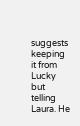suggests keeping it from Lucky but telling Laura. He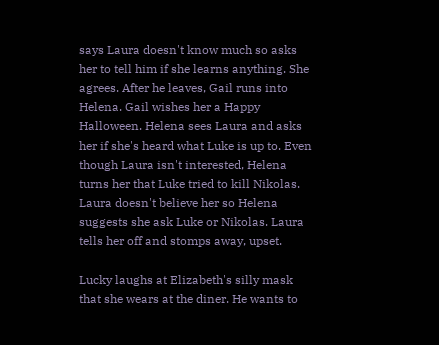says Laura doesn't know much so asks her to tell him if she learns anything. She agrees. After he leaves, Gail runs into Helena. Gail wishes her a Happy Halloween. Helena sees Laura and asks her if she's heard what Luke is up to. Even though Laura isn't interested, Helena turns her that Luke tried to kill Nikolas. Laura doesn't believe her so Helena suggests she ask Luke or Nikolas. Laura tells her off and stomps away, upset.

Lucky laughs at Elizabeth's silly mask that she wears at the diner. He wants to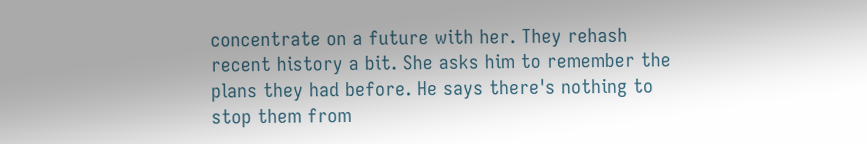concentrate on a future with her. They rehash recent history a bit. She asks him to remember the plans they had before. He says there's nothing to stop them from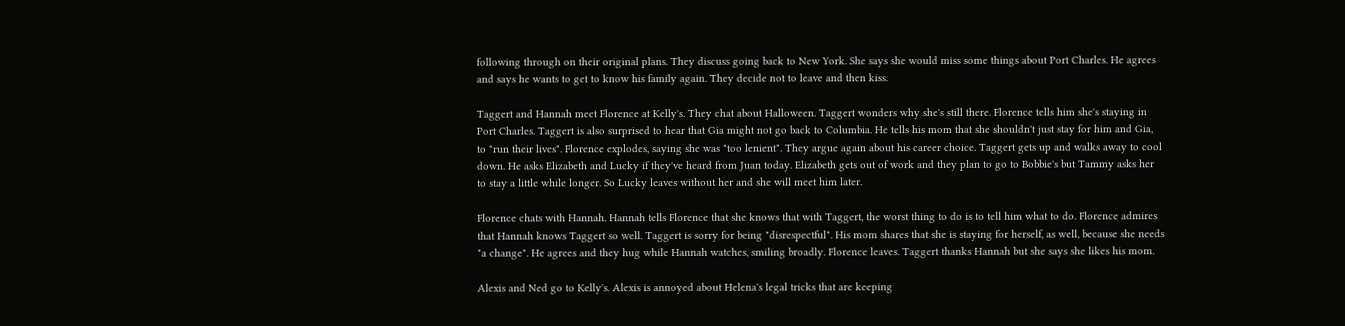following through on their original plans. They discuss going back to New York. She says she would miss some things about Port Charles. He agrees and says he wants to get to know his family again. They decide not to leave and then kiss.

Taggert and Hannah meet Florence at Kelly's. They chat about Halloween. Taggert wonders why she's still there. Florence tells him she's staying in Port Charles. Taggert is also surprised to hear that Gia might not go back to Columbia. He tells his mom that she shouldn't just stay for him and Gia, to "run their lives". Florence explodes, saying she was "too lenient". They argue again about his career choice. Taggert gets up and walks away to cool down. He asks Elizabeth and Lucky if they've heard from Juan today. Elizabeth gets out of work and they plan to go to Bobbie's but Tammy asks her to stay a little while longer. So Lucky leaves without her and she will meet him later.

Florence chats with Hannah. Hannah tells Florence that she knows that with Taggert, the worst thing to do is to tell him what to do. Florence admires that Hannah knows Taggert so well. Taggert is sorry for being "disrespectful". His mom shares that she is staying for herself, as well, because she needs "a change". He agrees and they hug while Hannah watches, smiling broadly. Florence leaves. Taggert thanks Hannah but she says she likes his mom.

Alexis and Ned go to Kelly's. Alexis is annoyed about Helena's legal tricks that are keeping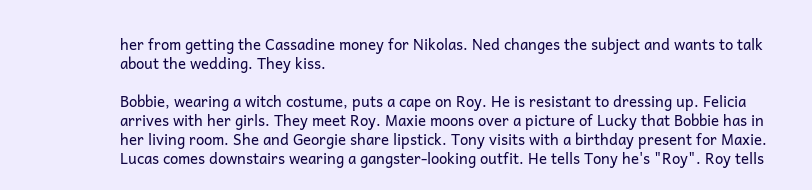her from getting the Cassadine money for Nikolas. Ned changes the subject and wants to talk about the wedding. They kiss.

Bobbie, wearing a witch costume, puts a cape on Roy. He is resistant to dressing up. Felicia arrives with her girls. They meet Roy. Maxie moons over a picture of Lucky that Bobbie has in her living room. She and Georgie share lipstick. Tony visits with a birthday present for Maxie. Lucas comes downstairs wearing a gangster-looking outfit. He tells Tony he's "Roy". Roy tells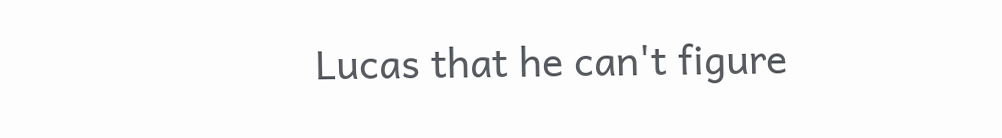Lucas that he can't figure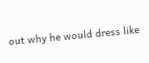out why he would dress like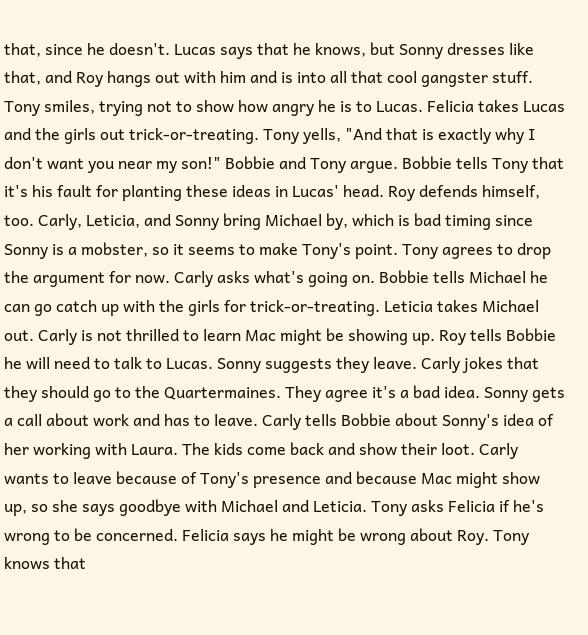that, since he doesn't. Lucas says that he knows, but Sonny dresses like that, and Roy hangs out with him and is into all that cool gangster stuff. Tony smiles, trying not to show how angry he is to Lucas. Felicia takes Lucas and the girls out trick-or-treating. Tony yells, "And that is exactly why I don't want you near my son!" Bobbie and Tony argue. Bobbie tells Tony that it's his fault for planting these ideas in Lucas' head. Roy defends himself, too. Carly, Leticia, and Sonny bring Michael by, which is bad timing since Sonny is a mobster, so it seems to make Tony's point. Tony agrees to drop the argument for now. Carly asks what's going on. Bobbie tells Michael he can go catch up with the girls for trick-or-treating. Leticia takes Michael out. Carly is not thrilled to learn Mac might be showing up. Roy tells Bobbie he will need to talk to Lucas. Sonny suggests they leave. Carly jokes that they should go to the Quartermaines. They agree it's a bad idea. Sonny gets a call about work and has to leave. Carly tells Bobbie about Sonny's idea of her working with Laura. The kids come back and show their loot. Carly wants to leave because of Tony's presence and because Mac might show up, so she says goodbye with Michael and Leticia. Tony asks Felicia if he's wrong to be concerned. Felicia says he might be wrong about Roy. Tony knows that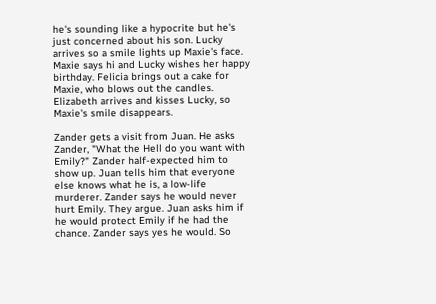he's sounding like a hypocrite but he's just concerned about his son. Lucky arrives so a smile lights up Maxie's face. Maxie says hi and Lucky wishes her happy birthday. Felicia brings out a cake for Maxie, who blows out the candles. Elizabeth arrives and kisses Lucky, so Maxie's smile disappears.

Zander gets a visit from Juan. He asks Zander, "What the Hell do you want with Emily?" Zander half-expected him to show up. Juan tells him that everyone else knows what he is, a low-life murderer. Zander says he would never hurt Emily. They argue. Juan asks him if he would protect Emily if he had the chance. Zander says yes he would. So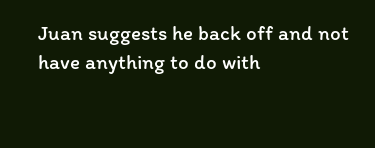Juan suggests he back off and not have anything to do with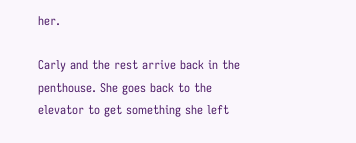her.

Carly and the rest arrive back in the penthouse. She goes back to the elevator to get something she left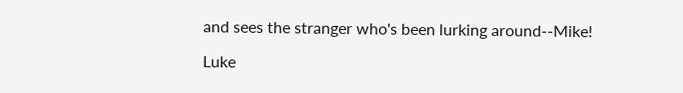and sees the stranger who's been lurking around--Mike!

Luke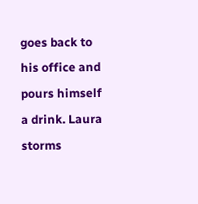goes back to his office and pours himself a drink. Laura storms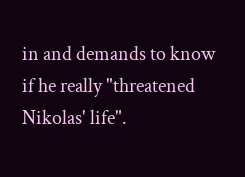in and demands to know if he really "threatened Nikolas' life".